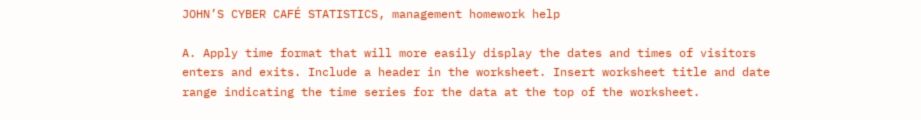JOHN’S CYBER CAFÉ STATISTICS, management homework help

A. Apply time format that will more easily display the dates and times of visitors enters and exits. Include a header in the worksheet. Insert worksheet title and date range indicating the time series for the data at the top of the worksheet.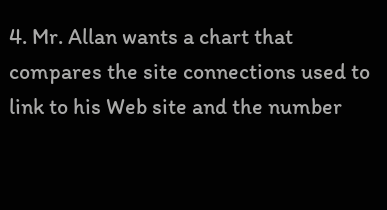4. Mr. Allan wants a chart that compares the site connections used to link to his Web site and the number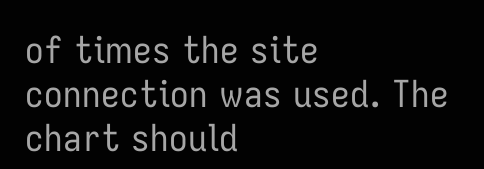of times the site connection was used. The chart should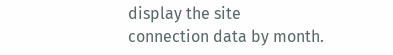display the site connection data by month.